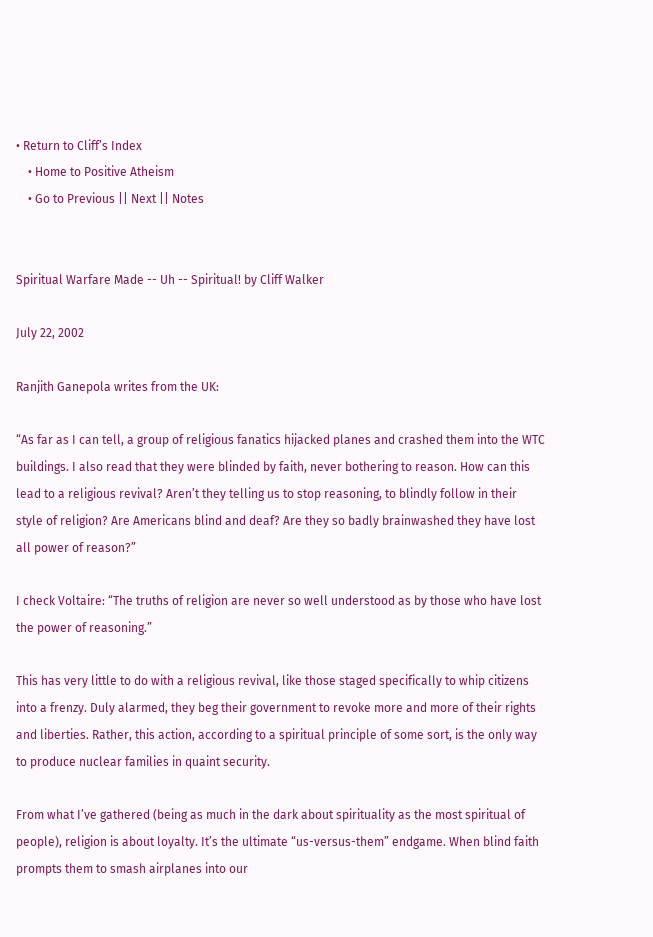• Return to Cliff’s Index
    • Home to Positive Atheism
    • Go to Previous || Next || Notes


Spiritual Warfare Made -- Uh -- Spiritual! by Cliff Walker

July 22, 2002

Ranjith Ganepola writes from the UK:

“As far as I can tell, a group of religious fanatics hijacked planes and crashed them into the WTC buildings. I also read that they were blinded by faith, never bothering to reason. How can this lead to a religious revival? Aren’t they telling us to stop reasoning, to blindly follow in their style of religion? Are Americans blind and deaf? Are they so badly brainwashed they have lost all power of reason?”

I check Voltaire: “The truths of religion are never so well understood as by those who have lost the power of reasoning.”

This has very little to do with a religious revival, like those staged specifically to whip citizens into a frenzy. Duly alarmed, they beg their government to revoke more and more of their rights and liberties. Rather, this action, according to a spiritual principle of some sort, is the only way to produce nuclear families in quaint security.

From what I’ve gathered (being as much in the dark about spirituality as the most spiritual of people), religion is about loyalty. It’s the ultimate “us-versus-them” endgame. When blind faith prompts them to smash airplanes into our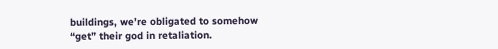buildings, we’re obligated to somehow “get” their god in retaliation.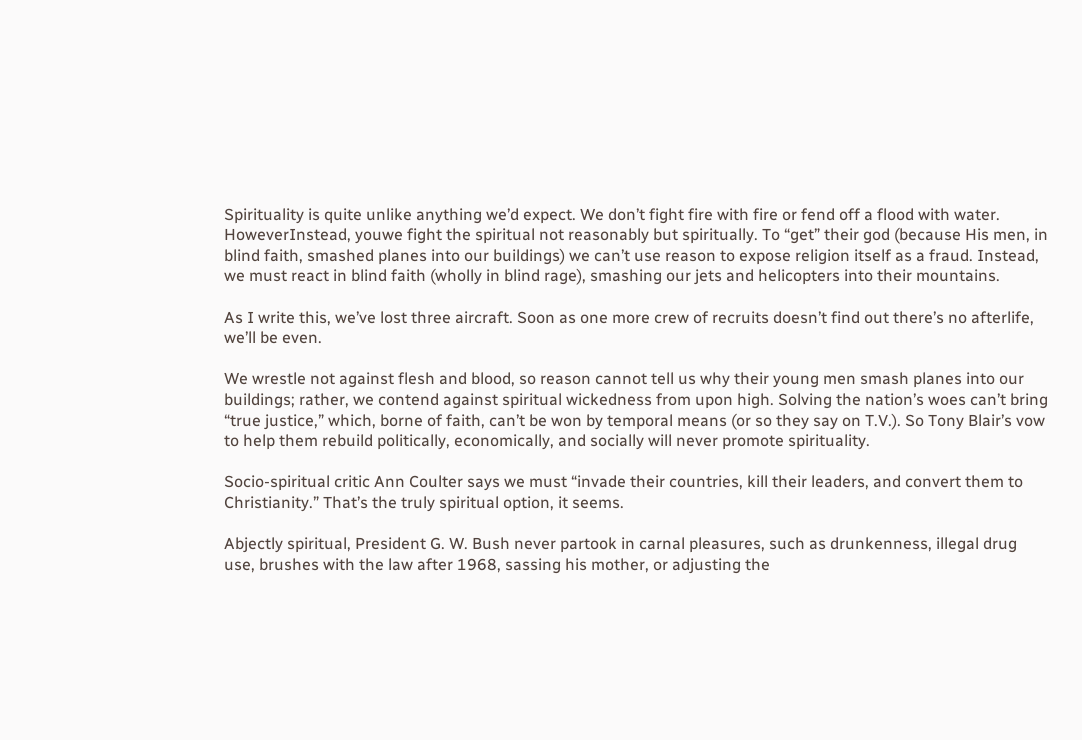Spirituality is quite unlike anything we’d expect. We don’t fight fire with fire or fend off a flood with water. HoweverInstead, youwe fight the spiritual not reasonably but spiritually. To “get” their god (because His men, in blind faith, smashed planes into our buildings) we can’t use reason to expose religion itself as a fraud. Instead, we must react in blind faith (wholly in blind rage), smashing our jets and helicopters into their mountains.

As I write this, we’ve lost three aircraft. Soon as one more crew of recruits doesn’t find out there’s no afterlife, we’ll be even.

We wrestle not against flesh and blood, so reason cannot tell us why their young men smash planes into our buildings; rather, we contend against spiritual wickedness from upon high. Solving the nation’s woes can’t bring “true justice,” which, borne of faith, can’t be won by temporal means (or so they say on T.V.). So Tony Blair’s vow to help them rebuild politically, economically, and socially will never promote spirituality.

Socio-spiritual critic Ann Coulter says we must “invade their countries, kill their leaders, and convert them to Christianity.” That’s the truly spiritual option, it seems.

Abjectly spiritual, President G. W. Bush never partook in carnal pleasures, such as drunkenness, illegal drug use, brushes with the law after 1968, sassing his mother, or adjusting the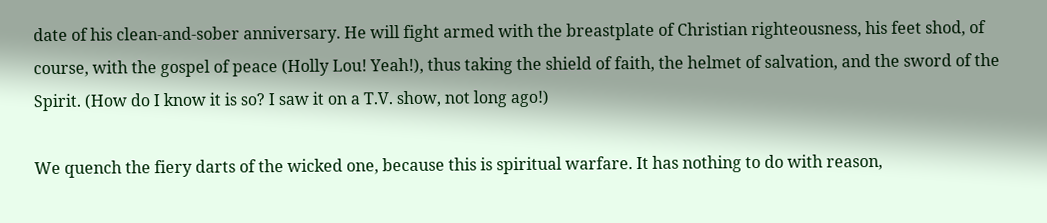date of his clean-and-sober anniversary. He will fight armed with the breastplate of Christian righteousness, his feet shod, of course, with the gospel of peace (Holly Lou! Yeah!), thus taking the shield of faith, the helmet of salvation, and the sword of the Spirit. (How do I know it is so? I saw it on a T.V. show, not long ago!)

We quench the fiery darts of the wicked one, because this is spiritual warfare. It has nothing to do with reason,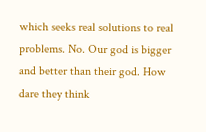which seeks real solutions to real problems. No. Our god is bigger and better than their god. How dare they think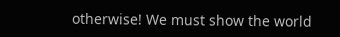otherwise! We must show the world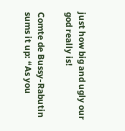just how big and ugly our god really is!

Comte de Bussy-Rabutin sums it up: “As you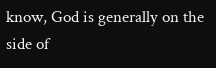know, God is generally on the side of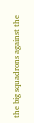the big squadrons against the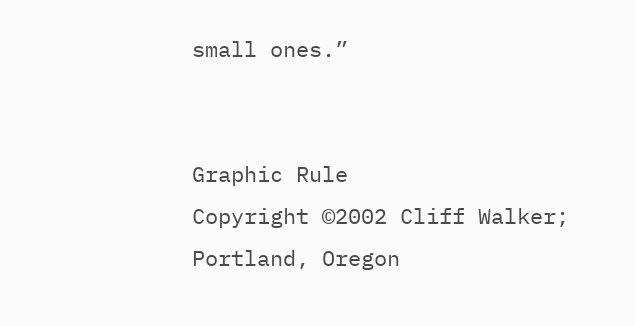small ones.”


Graphic Rule
Copyright ©2002 Cliff Walker; Portland, Oregon